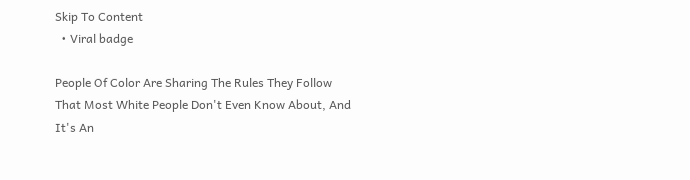Skip To Content
  • Viral badge

People Of Color Are Sharing The Rules They Follow That Most White People Don't Even Know About, And It's An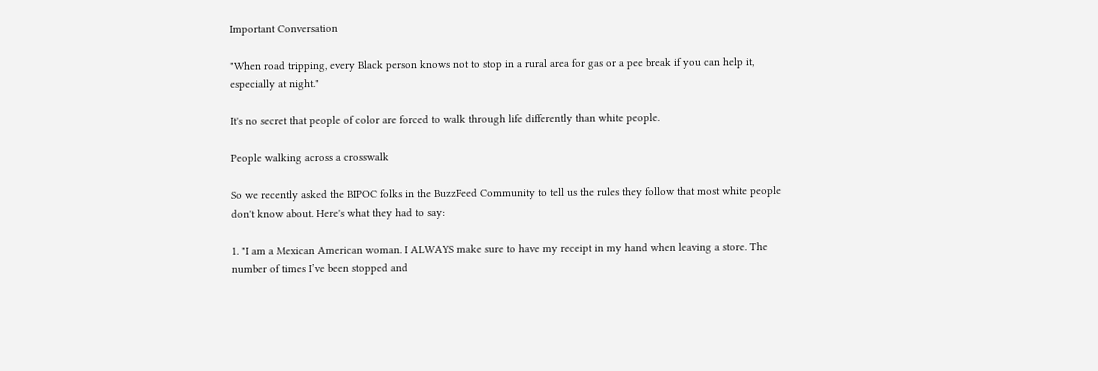Important Conversation

"When road tripping, every Black person knows not to stop in a rural area for gas or a pee break if you can help it, especially at night."

It's no secret that people of color are forced to walk through life differently than white people.

People walking across a crosswalk

So we recently asked the BIPOC folks in the BuzzFeed Community to tell us the rules they follow that most white people don't know about. Here's what they had to say:

1. "I am a Mexican American woman. I ALWAYS make sure to have my receipt in my hand when leaving a store. The number of times I’ve been stopped and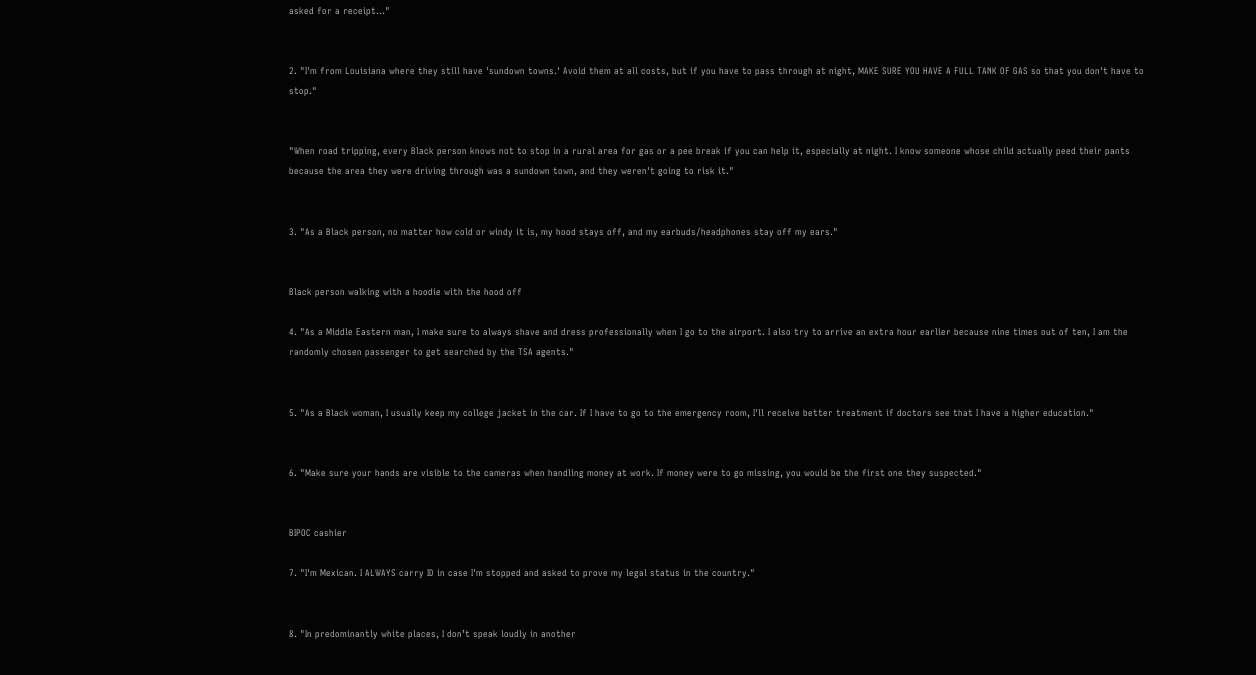asked for a receipt..."


2. "I'm from Louisiana where they still have 'sundown towns.' Avoid them at all costs, but if you have to pass through at night, MAKE SURE YOU HAVE A FULL TANK OF GAS so that you don't have to stop."


"When road tripping, every Black person knows not to stop in a rural area for gas or a pee break if you can help it, especially at night. I know someone whose child actually peed their pants because the area they were driving through was a sundown town, and they weren't going to risk it."


3. "As a Black person, no matter how cold or windy it is, my hood stays off, and my earbuds/headphones stay off my ears."


Black person walking with a hoodie with the hood off

4. "As a Middle Eastern man, I make sure to always shave and dress professionally when I go to the airport. I also try to arrive an extra hour earlier because nine times out of ten, I am the randomly chosen passenger to get searched by the TSA agents."


5. "As a Black woman, I usually keep my college jacket in the car. If I have to go to the emergency room, I'll receive better treatment if doctors see that I have a higher education."


6. "Make sure your hands are visible to the cameras when handling money at work. If money were to go missing, you would be the first one they suspected."


BIPOC cashier

7. "I'm Mexican. I ALWAYS carry ID in case I'm stopped and asked to prove my legal status in the country."


8. "In predominantly white places, I don’t speak loudly in another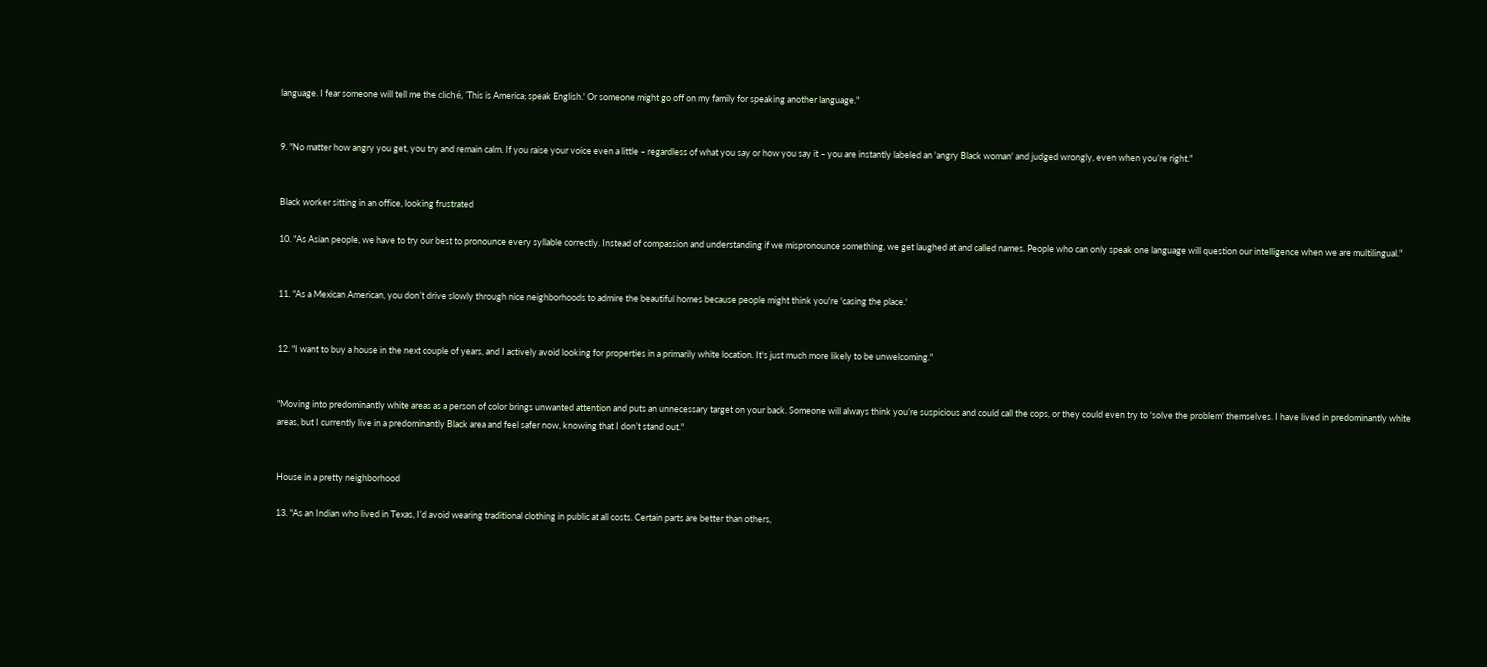language. I fear someone will tell me the cliché, 'This is America; speak English.' Or someone might go off on my family for speaking another language."


9. "No matter how angry you get, you try and remain calm. If you raise your voice even a little – regardless of what you say or how you say it – you are instantly labeled an 'angry Black woman' and judged wrongly, even when you’re right."


Black worker sitting in an office, looking frustrated

10. "As Asian people, we have to try our best to pronounce every syllable correctly. Instead of compassion and understanding if we mispronounce something, we get laughed at and called names. People who can only speak one language will question our intelligence when we are multilingual."


11. "As a Mexican American, you don’t drive slowly through nice neighborhoods to admire the beautiful homes because people might think you're 'casing the place.'


12. "I want to buy a house in the next couple of years, and I actively avoid looking for properties in a primarily white location. It's just much more likely to be unwelcoming."


"Moving into predominantly white areas as a person of color brings unwanted attention and puts an unnecessary target on your back. Someone will always think you’re suspicious and could call the cops, or they could even try to 'solve the problem' themselves. I have lived in predominantly white areas, but I currently live in a predominantly Black area and feel safer now, knowing that I don’t stand out."


House in a pretty neighborhood

13. "As an Indian who lived in Texas, I’d avoid wearing traditional clothing in public at all costs. Certain parts are better than others,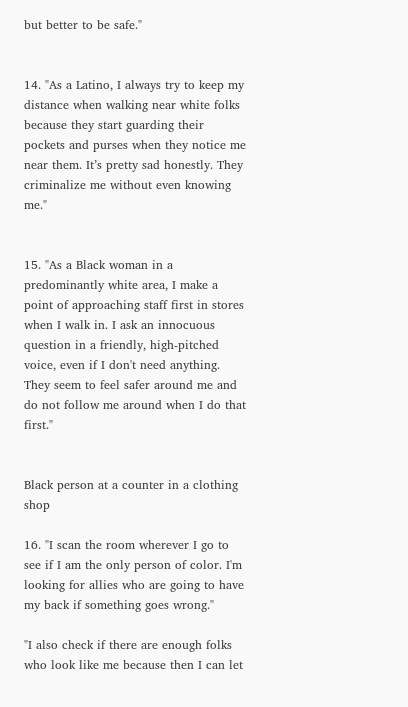but better to be safe."


14. "As a Latino, I always try to keep my distance when walking near white folks because they start guarding their pockets and purses when they notice me near them. It’s pretty sad honestly. They criminalize me without even knowing me."


15. "As a Black woman in a predominantly white area, I make a point of approaching staff first in stores when I walk in. I ask an innocuous question in a friendly, high-pitched voice, even if I don't need anything. They seem to feel safer around me and do not follow me around when I do that first."


Black person at a counter in a clothing shop

16. "I scan the room wherever I go to see if I am the only person of color. I'm looking for allies who are going to have my back if something goes wrong."

"I also check if there are enough folks who look like me because then I can let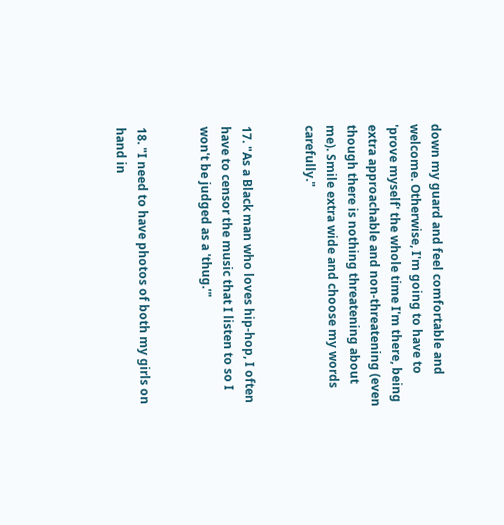down my guard and feel comfortable and welcome. Otherwise, I'm going to have to 'prove myself' the whole time I'm there, being extra approachable and non-threatening (even though there is nothing threatening about me). Smile extra wide and choose my words carefully."


17. "As a Black man who loves hip-hop, I often have to censor the music that I listen to so I won't be judged as a 'thug.'"


18. "I need to have photos of both my girls on hand in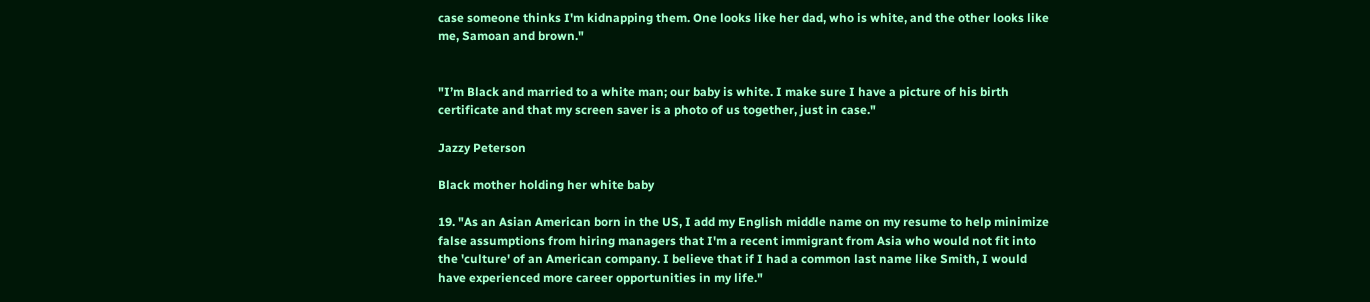case someone thinks I'm kidnapping them. One looks like her dad, who is white, and the other looks like me, Samoan and brown."


"I’m Black and married to a white man; our baby is white. I make sure I have a picture of his birth certificate and that my screen saver is a photo of us together, just in case."

Jazzy Peterson

Black mother holding her white baby

19. "As an Asian American born in the US, I add my English middle name on my resume to help minimize false assumptions from hiring managers that I'm a recent immigrant from Asia who would not fit into the 'culture' of an American company. I believe that if I had a common last name like Smith, I would have experienced more career opportunities in my life."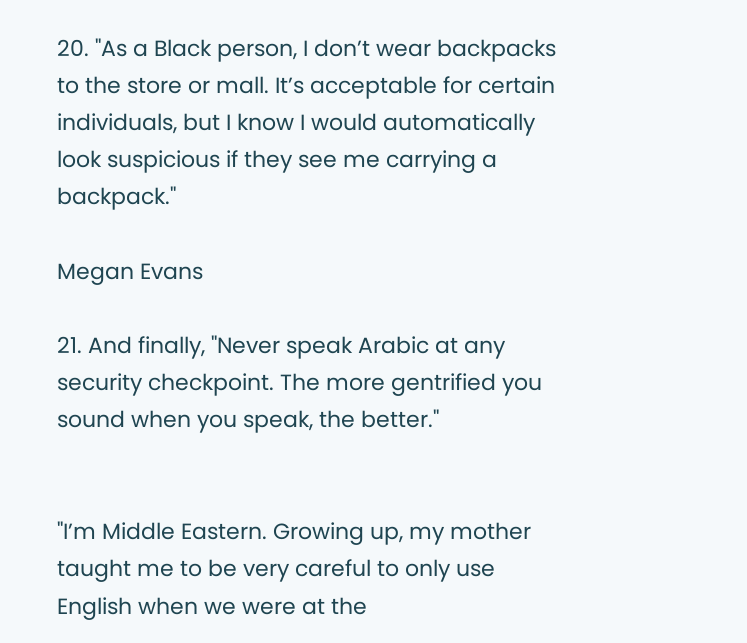20. "As a Black person, I don’t wear backpacks to the store or mall. It’s acceptable for certain individuals, but I know I would automatically look suspicious if they see me carrying a backpack."

Megan Evans

21. And finally, "Never speak Arabic at any security checkpoint. The more gentrified you sound when you speak, the better."


"I’m Middle Eastern. Growing up, my mother taught me to be very careful to only use English when we were at the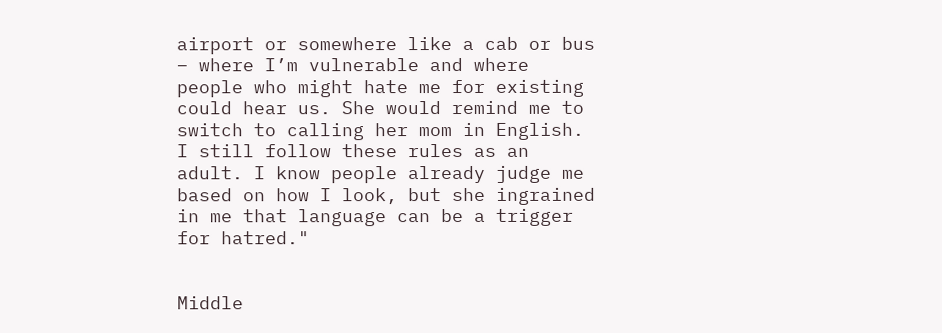airport or somewhere like a cab or bus – where I’m vulnerable and where people who might hate me for existing could hear us. She would remind me to switch to calling her mom in English. I still follow these rules as an adult. I know people already judge me based on how I look, but she ingrained in me that language can be a trigger for hatred."


Middle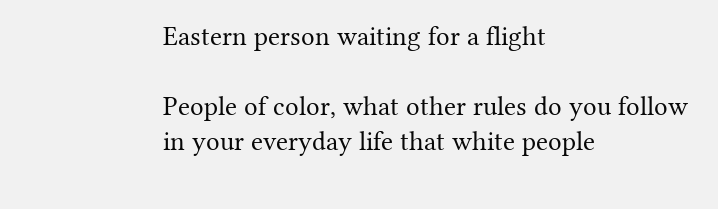Eastern person waiting for a flight

People of color, what other rules do you follow in your everyday life that white people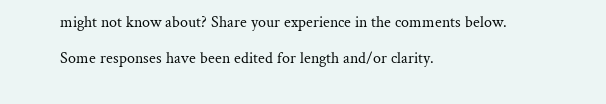might not know about? Share your experience in the comments below.

Some responses have been edited for length and/or clarity.